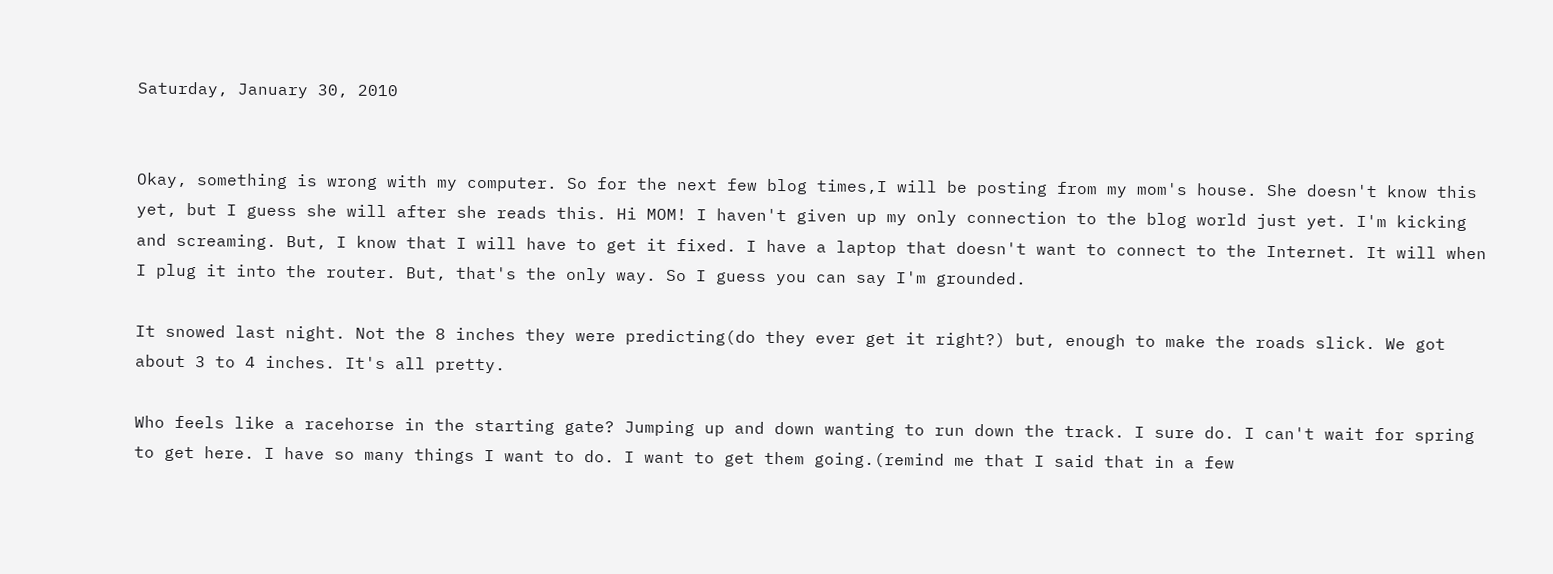Saturday, January 30, 2010


Okay, something is wrong with my computer. So for the next few blog times,I will be posting from my mom's house. She doesn't know this yet, but I guess she will after she reads this. Hi MOM! I haven't given up my only connection to the blog world just yet. I'm kicking and screaming. But, I know that I will have to get it fixed. I have a laptop that doesn't want to connect to the Internet. It will when I plug it into the router. But, that's the only way. So I guess you can say I'm grounded.

It snowed last night. Not the 8 inches they were predicting(do they ever get it right?) but, enough to make the roads slick. We got about 3 to 4 inches. It's all pretty.

Who feels like a racehorse in the starting gate? Jumping up and down wanting to run down the track. I sure do. I can't wait for spring to get here. I have so many things I want to do. I want to get them going.(remind me that I said that in a few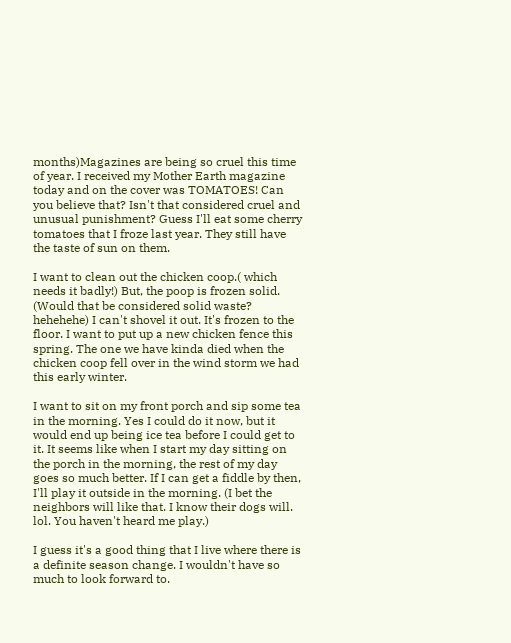months)Magazines are being so cruel this time of year. I received my Mother Earth magazine today and on the cover was TOMATOES! Can you believe that? Isn't that considered cruel and unusual punishment? Guess I'll eat some cherry tomatoes that I froze last year. They still have the taste of sun on them.

I want to clean out the chicken coop.( which needs it badly!) But, the poop is frozen solid. (Would that be considered solid waste? hehehehe) I can't shovel it out. It's frozen to the floor. I want to put up a new chicken fence this spring. The one we have kinda died when the chicken coop fell over in the wind storm we had this early winter.

I want to sit on my front porch and sip some tea in the morning. Yes I could do it now, but it would end up being ice tea before I could get to it. It seems like when I start my day sitting on the porch in the morning, the rest of my day goes so much better. If I can get a fiddle by then, I'll play it outside in the morning. (I bet the neighbors will like that. I know their dogs will. lol. You haven't heard me play.)

I guess it's a good thing that I live where there is a definite season change. I wouldn't have so much to look forward to.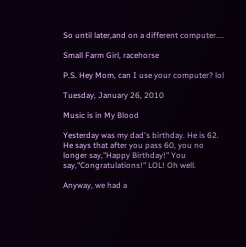So until later,and on a different computer....

Small Farm Girl, racehorse

P.S. Hey Mom, can I use your computer? lol

Tuesday, January 26, 2010

Music is in My Blood

Yesterday was my dad's birthday. He is 62. He says that after you pass 60, you no longer say,"Happy Birthday!" You say,"Congratulations!" LOL! Oh well.

Anyway, we had a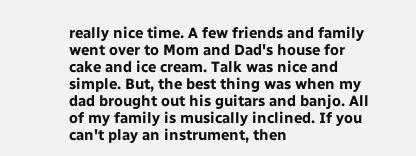really nice time. A few friends and family went over to Mom and Dad's house for cake and ice cream. Talk was nice and simple. But, the best thing was when my dad brought out his guitars and banjo. All of my family is musically inclined. If you can't play an instrument, then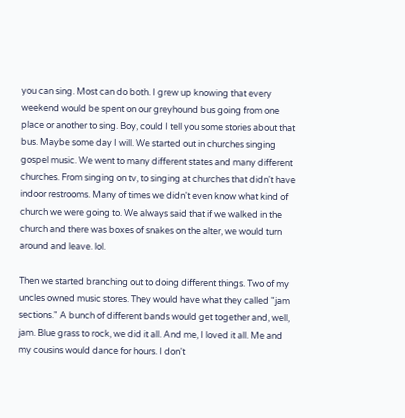you can sing. Most can do both. I grew up knowing that every weekend would be spent on our greyhound bus going from one place or another to sing. Boy, could I tell you some stories about that bus. Maybe some day I will. We started out in churches singing gospel music. We went to many different states and many different churches. From singing on tv, to singing at churches that didn't have indoor restrooms. Many of times we didn't even know what kind of church we were going to. We always said that if we walked in the church and there was boxes of snakes on the alter, we would turn around and leave. lol.

Then we started branching out to doing different things. Two of my uncles owned music stores. They would have what they called "jam sections." A bunch of different bands would get together and, well, jam. Blue grass to rock, we did it all. And me, I loved it all. Me and my cousins would dance for hours. I don't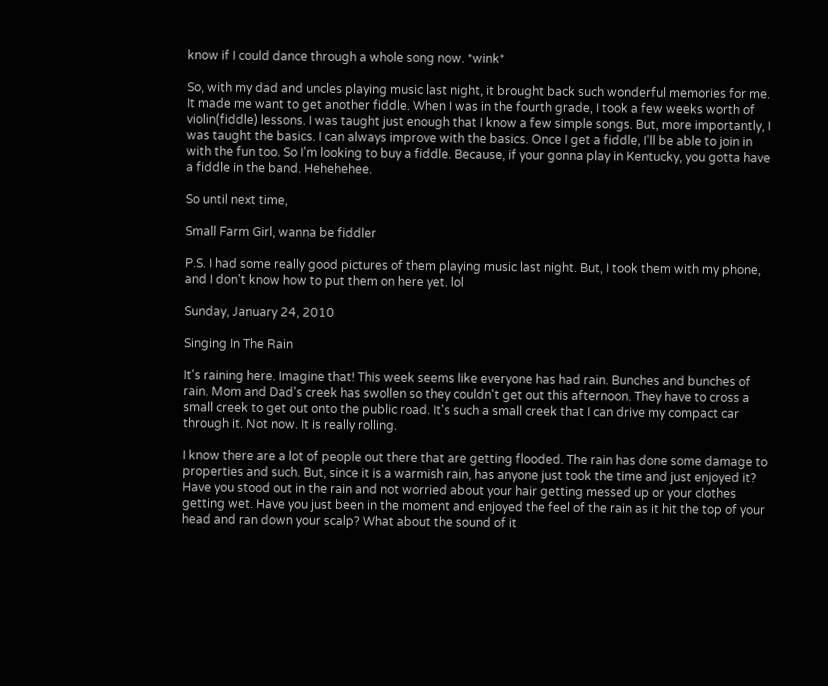know if I could dance through a whole song now. *wink*

So, with my dad and uncles playing music last night, it brought back such wonderful memories for me. It made me want to get another fiddle. When I was in the fourth grade, I took a few weeks worth of violin(fiddle) lessons. I was taught just enough that I know a few simple songs. But, more importantly, I was taught the basics. I can always improve with the basics. Once I get a fiddle, I'll be able to join in with the fun too. So I'm looking to buy a fiddle. Because, if your gonna play in Kentucky, you gotta have a fiddle in the band. Hehehehee.

So until next time,

Small Farm Girl, wanna be fiddler

P.S. I had some really good pictures of them playing music last night. But, I took them with my phone, and I don't know how to put them on here yet. lol

Sunday, January 24, 2010

Singing In The Rain

It's raining here. Imagine that! This week seems like everyone has had rain. Bunches and bunches of rain. Mom and Dad's creek has swollen so they couldn't get out this afternoon. They have to cross a small creek to get out onto the public road. It's such a small creek that I can drive my compact car through it. Not now. It is really rolling.

I know there are a lot of people out there that are getting flooded. The rain has done some damage to properties and such. But, since it is a warmish rain, has anyone just took the time and just enjoyed it? Have you stood out in the rain and not worried about your hair getting messed up or your clothes getting wet. Have you just been in the moment and enjoyed the feel of the rain as it hit the top of your head and ran down your scalp? What about the sound of it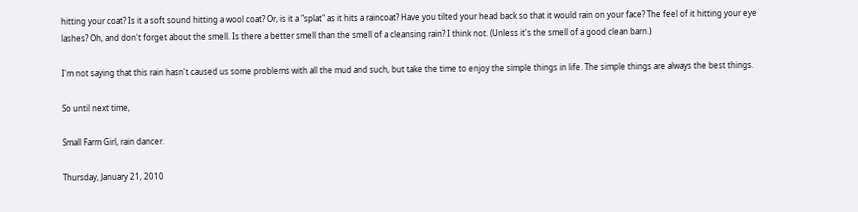hitting your coat? Is it a soft sound hitting a wool coat? Or, is it a "splat" as it hits a raincoat? Have you tilted your head back so that it would rain on your face? The feel of it hitting your eye lashes? Oh, and don't forget about the smell. Is there a better smell than the smell of a cleansing rain? I think not. (Unless it's the smell of a good clean barn.)

I'm not saying that this rain hasn't caused us some problems with all the mud and such, but take the time to enjoy the simple things in life. The simple things are always the best things.

So until next time,

Small Farm Girl, rain dancer.

Thursday, January 21, 2010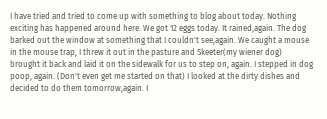I have tried and tried to come up with something to blog about today. Nothing exciting has happened around here. We got 12 eggs today. It rained,again. The dog barked out the window at something that I couldn't see,again. We caught a mouse in the mouse trap, I threw it out in the pasture and Skeeter(my wiener dog) brought it back and laid it on the sidewalk for us to step on, again. I stepped in dog poop, again. (Don't even get me started on that) I looked at the dirty dishes and decided to do them tomorrow,again. I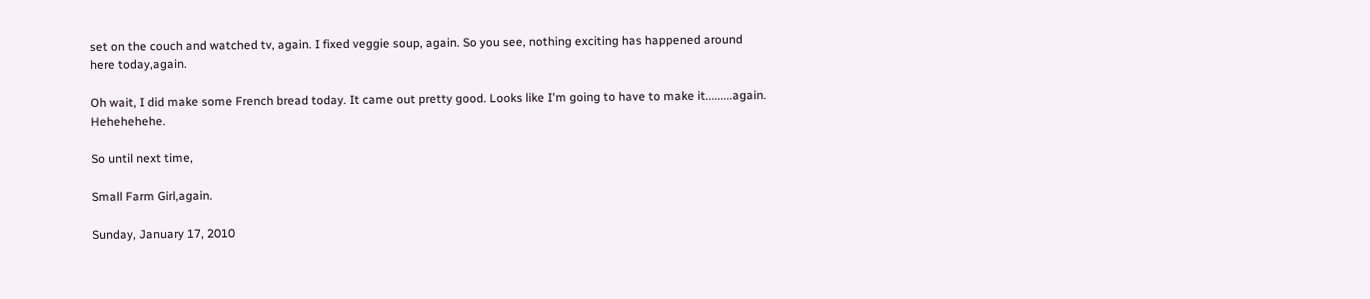set on the couch and watched tv, again. I fixed veggie soup, again. So you see, nothing exciting has happened around here today,again.

Oh wait, I did make some French bread today. It came out pretty good. Looks like I'm going to have to make it.........again. Hehehehehe.

So until next time,

Small Farm Girl,again.

Sunday, January 17, 2010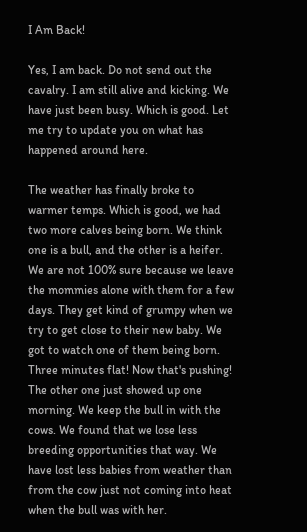I Am Back!

Yes, I am back. Do not send out the cavalry. I am still alive and kicking. We have just been busy. Which is good. Let me try to update you on what has happened around here.

The weather has finally broke to warmer temps. Which is good, we had two more calves being born. We think one is a bull, and the other is a heifer. We are not 100% sure because we leave the mommies alone with them for a few days. They get kind of grumpy when we try to get close to their new baby. We got to watch one of them being born. Three minutes flat! Now that's pushing! The other one just showed up one morning. We keep the bull in with the cows. We found that we lose less breeding opportunities that way. We have lost less babies from weather than from the cow just not coming into heat when the bull was with her.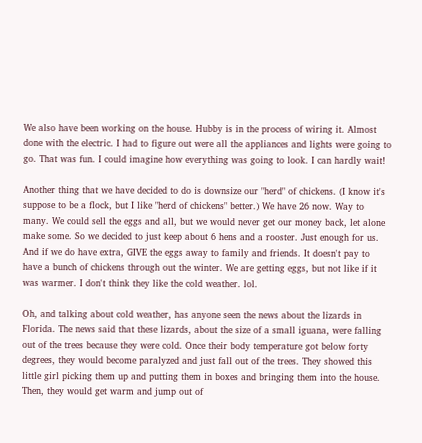We also have been working on the house. Hubby is in the process of wiring it. Almost done with the electric. I had to figure out were all the appliances and lights were going to go. That was fun. I could imagine how everything was going to look. I can hardly wait!

Another thing that we have decided to do is downsize our "herd" of chickens. (I know it's suppose to be a flock, but I like "herd of chickens" better.) We have 26 now. Way to many. We could sell the eggs and all, but we would never get our money back, let alone make some. So we decided to just keep about 6 hens and a rooster. Just enough for us. And if we do have extra, GIVE the eggs away to family and friends. It doesn't pay to have a bunch of chickens through out the winter. We are getting eggs, but not like if it was warmer. I don't think they like the cold weather. lol.

Oh, and talking about cold weather, has anyone seen the news about the lizards in Florida. The news said that these lizards, about the size of a small iguana, were falling out of the trees because they were cold. Once their body temperature got below forty degrees, they would become paralyzed and just fall out of the trees. They showed this little girl picking them up and putting them in boxes and bringing them into the house. Then, they would get warm and jump out of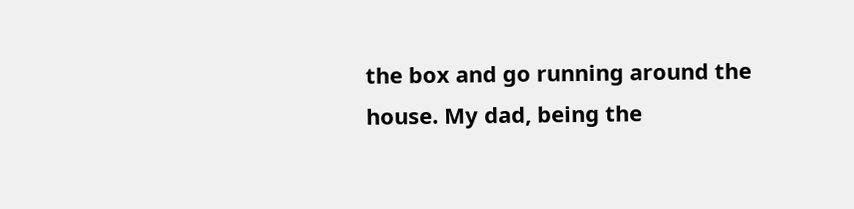the box and go running around the house. My dad, being the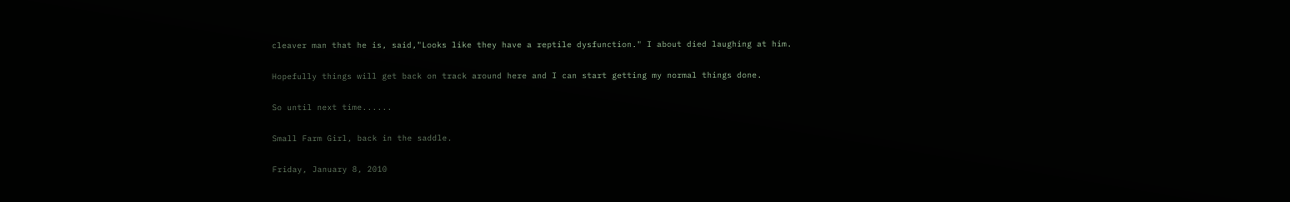cleaver man that he is, said,"Looks like they have a reptile dysfunction." I about died laughing at him.

Hopefully things will get back on track around here and I can start getting my normal things done.

So until next time......

Small Farm Girl, back in the saddle.

Friday, January 8, 2010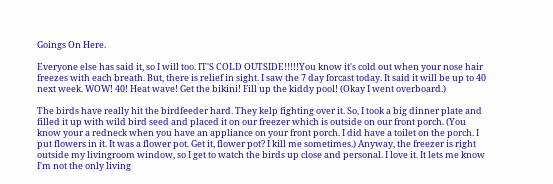Goings On Here.

Everyone else has said it, so I will too. IT'S COLD OUTSIDE!!!!!You know it's cold out when your nose hair freezes with each breath. But, there is relief in sight. I saw the 7 day forcast today. It said it will be up to 40 next week. WOW! 40! Heat wave! Get the bikini! Fill up the kiddy pool! (Okay I went overboard.)

The birds have really hit the birdfeeder hard. They kelp fighting over it. So, I took a big dinner plate and filled it up with wild bird seed and placed it on our freezer which is outside on our front porch. (You know your a redneck when you have an appliance on your front porch. I did have a toilet on the porch. I put flowers in it. It was a flower pot. Get it, flower pot? I kill me sometimes.) Anyway, the freezer is right outside my livingroom window, so I get to watch the birds up close and personal. I love it. It lets me know I'm not the only living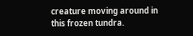creature moving around in this frozen tundra.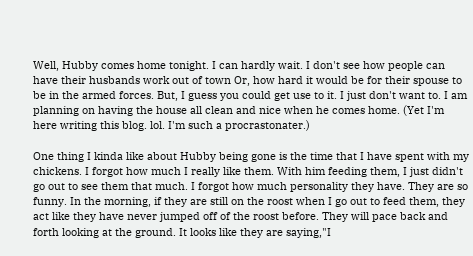Well, Hubby comes home tonight. I can hardly wait. I don't see how people can have their husbands work out of town Or, how hard it would be for their spouse to be in the armed forces. But, I guess you could get use to it. I just don't want to. I am planning on having the house all clean and nice when he comes home. (Yet I'm here writing this blog. lol. I'm such a procrastonater.)

One thing I kinda like about Hubby being gone is the time that I have spent with my chickens. I forgot how much I really like them. With him feeding them, I just didn't go out to see them that much. I forgot how much personality they have. They are so funny. In the morning, if they are still on the roost when I go out to feed them, they act like they have never jumped off of the roost before. They will pace back and forth looking at the ground. It looks like they are saying,"I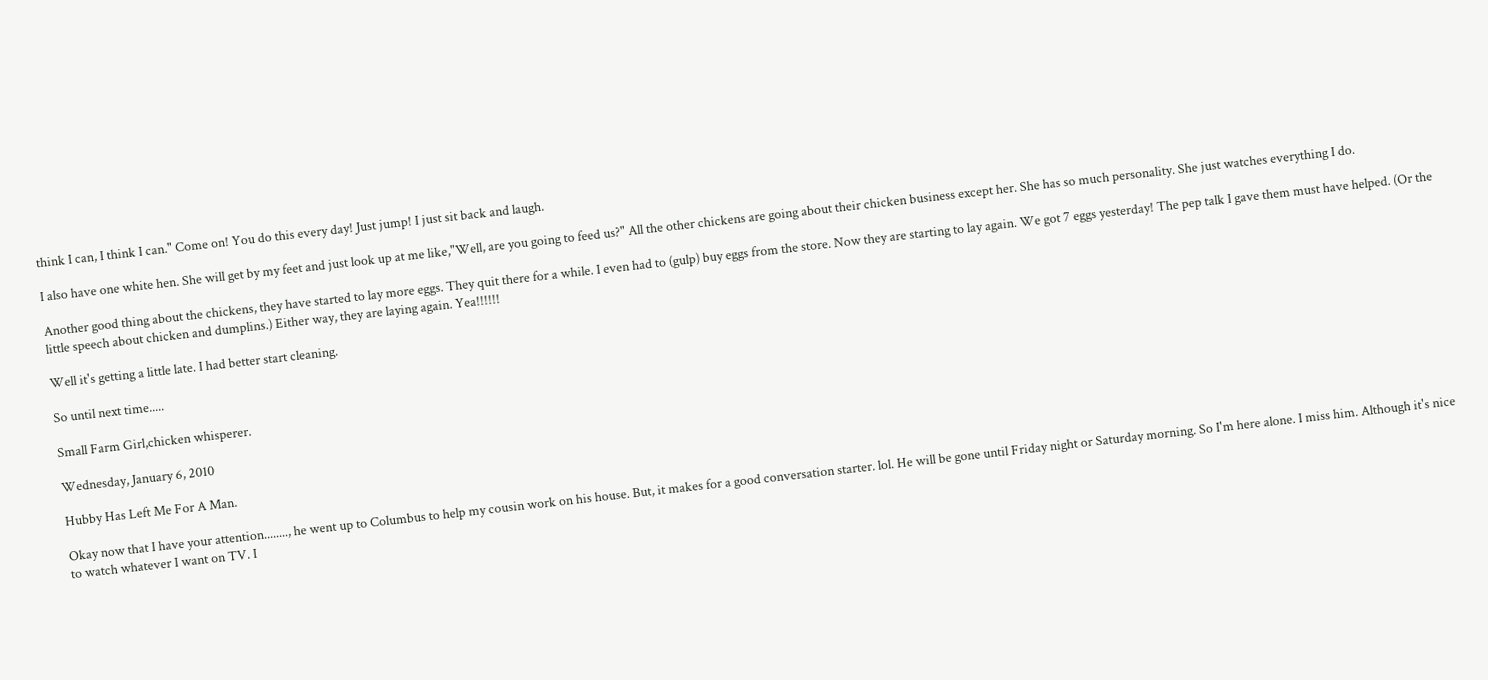think I can, I think I can." Come on! You do this every day! Just jump! I just sit back and laugh.

I also have one white hen. She will get by my feet and just look up at me like,"Well, are you going to feed us?" All the other chickens are going about their chicken business except her. She has so much personality. She just watches everything I do.

Another good thing about the chickens, they have started to lay more eggs. They quit there for a while. I even had to (gulp) buy eggs from the store. Now they are starting to lay again. We got 7 eggs yesterday! The pep talk I gave them must have helped. (Or the little speech about chicken and dumplins.) Either way, they are laying again. Yea!!!!!!

Well it's getting a little late. I had better start cleaning.

So until next time.....

Small Farm Girl,chicken whisperer.

Wednesday, January 6, 2010

Hubby Has Left Me For A Man.

Okay now that I have your attention........, he went up to Columbus to help my cousin work on his house. But, it makes for a good conversation starter. lol. He will be gone until Friday night or Saturday morning. So I'm here alone. I miss him. Although it's nice to watch whatever I want on TV. I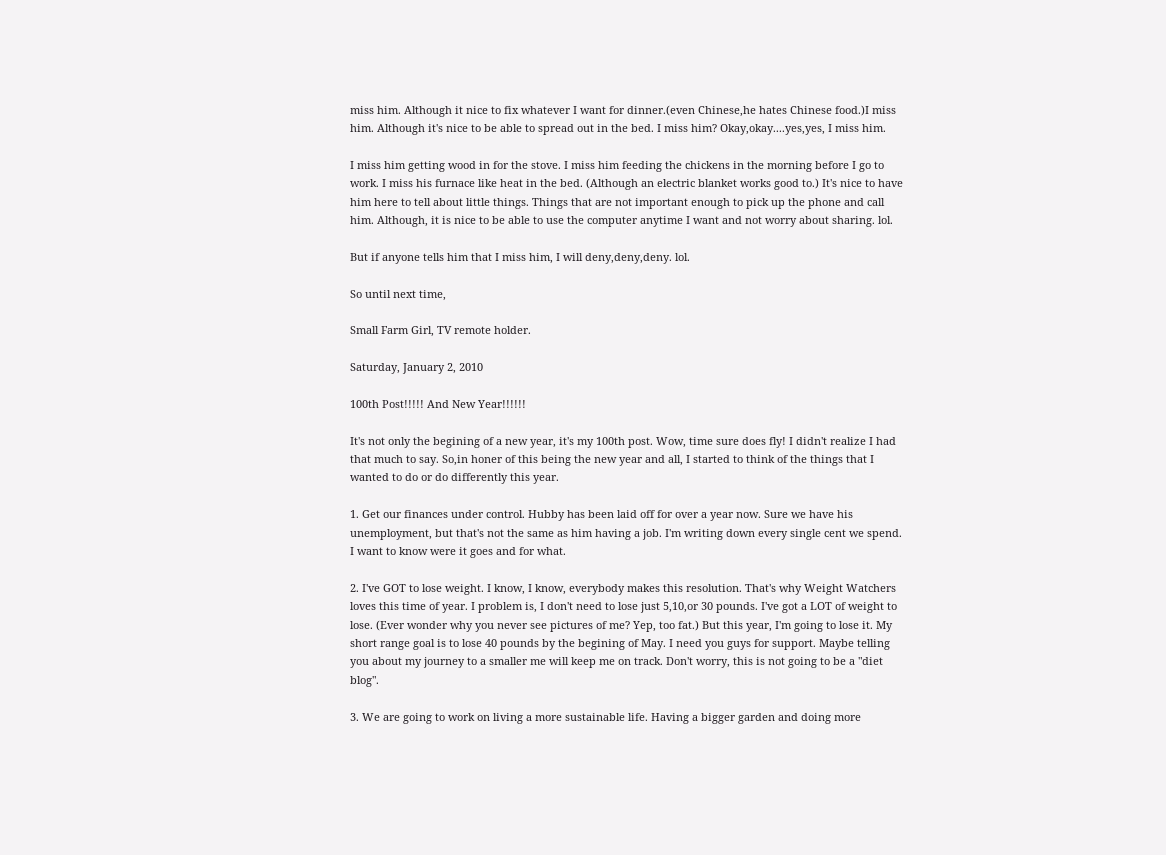miss him. Although it nice to fix whatever I want for dinner.(even Chinese,he hates Chinese food.)I miss him. Although it's nice to be able to spread out in the bed. I miss him? Okay,okay....yes,yes, I miss him.

I miss him getting wood in for the stove. I miss him feeding the chickens in the morning before I go to work. I miss his furnace like heat in the bed. (Although an electric blanket works good to.) It's nice to have him here to tell about little things. Things that are not important enough to pick up the phone and call him. Although, it is nice to be able to use the computer anytime I want and not worry about sharing. lol.

But if anyone tells him that I miss him, I will deny,deny,deny. lol.

So until next time,

Small Farm Girl, TV remote holder.

Saturday, January 2, 2010

100th Post!!!!! And New Year!!!!!!

It's not only the begining of a new year, it's my 100th post. Wow, time sure does fly! I didn't realize I had that much to say. So,in honer of this being the new year and all, I started to think of the things that I wanted to do or do differently this year.

1. Get our finances under control. Hubby has been laid off for over a year now. Sure we have his unemployment, but that's not the same as him having a job. I'm writing down every single cent we spend. I want to know were it goes and for what.

2. I've GOT to lose weight. I know, I know, everybody makes this resolution. That's why Weight Watchers loves this time of year. I problem is, I don't need to lose just 5,10,or 30 pounds. I've got a LOT of weight to lose. (Ever wonder why you never see pictures of me? Yep, too fat.) But this year, I'm going to lose it. My short range goal is to lose 40 pounds by the begining of May. I need you guys for support. Maybe telling you about my journey to a smaller me will keep me on track. Don't worry, this is not going to be a "diet blog".

3. We are going to work on living a more sustainable life. Having a bigger garden and doing more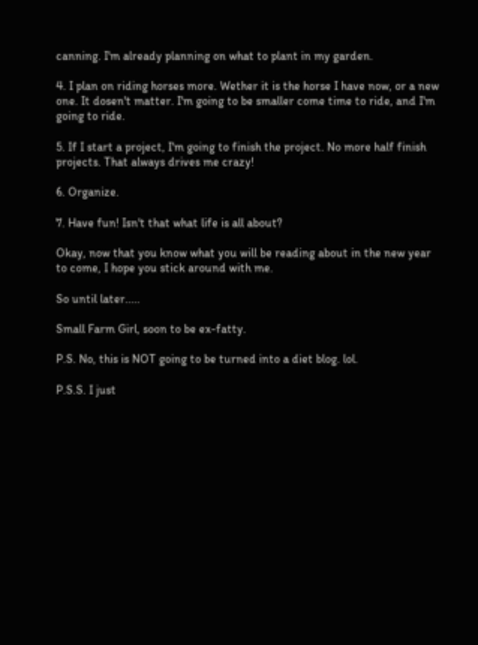canning. I'm already planning on what to plant in my garden.

4. I plan on riding horses more. Wether it is the horse I have now, or a new one. It dosen't matter. I'm going to be smaller come time to ride, and I'm going to ride.

5. If I start a project, I'm going to finish the project. No more half finish projects. That always drives me crazy!

6. Organize.

7. Have fun! Isn't that what life is all about?

Okay, now that you know what you will be reading about in the new year to come, I hope you stick around with me.

So until later.....

Small Farm Girl, soon to be ex-fatty.

P.S. No, this is NOT going to be turned into a diet blog. lol.

P.S.S. I just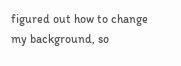figured out how to change my background, so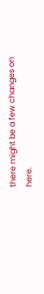there might be a few changes on here.